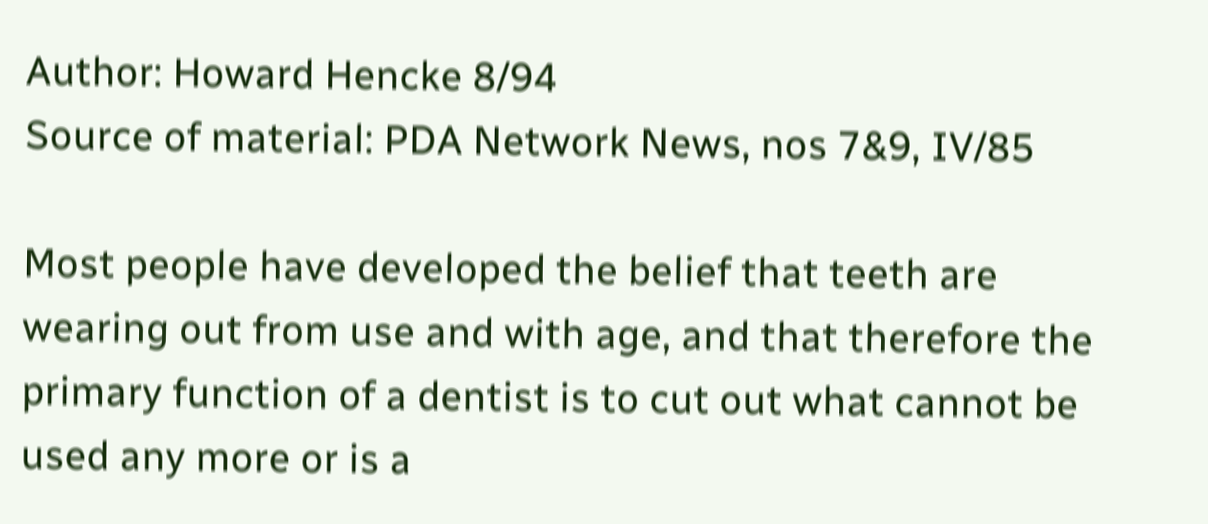Author: Howard Hencke 8/94
Source of material: PDA Network News, nos 7&9, IV/85

Most people have developed the belief that teeth are wearing out from use and with age, and that therefore the primary function of a dentist is to cut out what cannot be used any more or is a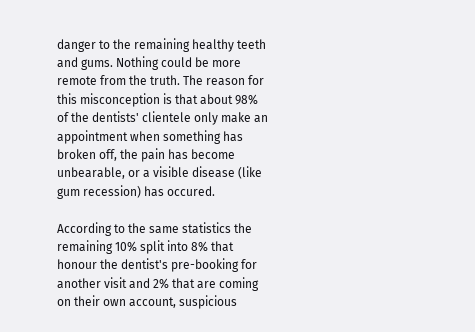danger to the remaining healthy teeth and gums. Nothing could be more remote from the truth. The reason for this misconception is that about 98% of the dentists' clientele only make an appointment when something has broken off, the pain has become unbearable, or a visible disease (like gum recession) has occured.

According to the same statistics the remaining 10% split into 8% that honour the dentist's pre-booking for another visit and 2% that are coming on their own account, suspicious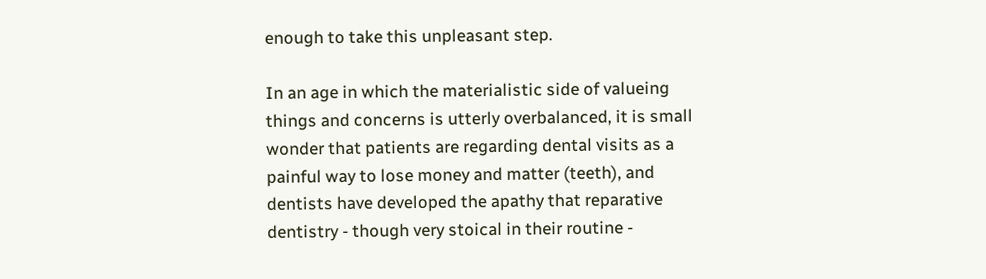enough to take this unpleasant step.

In an age in which the materialistic side of valueing things and concerns is utterly overbalanced, it is small wonder that patients are regarding dental visits as a painful way to lose money and matter (teeth), and dentists have developed the apathy that reparative dentistry - though very stoical in their routine -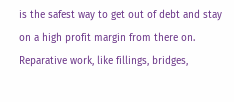is the safest way to get out of debt and stay on a high profit margin from there on. Reparative work, like fillings, bridges,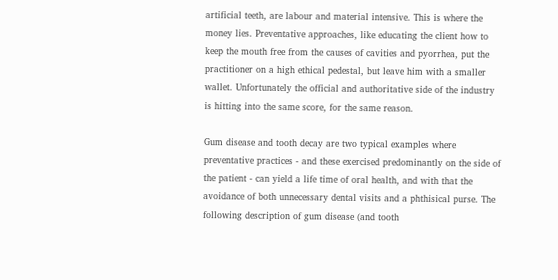artificial teeth, are labour and material intensive. This is where the money lies. Preventative approaches, like educating the client how to keep the mouth free from the causes of cavities and pyorrhea, put the practitioner on a high ethical pedestal, but leave him with a smaller wallet. Unfortunately the official and authoritative side of the industry is hitting into the same score, for the same reason.

Gum disease and tooth decay are two typical examples where preventative practices - and these exercised predominantly on the side of the patient - can yield a life time of oral health, and with that the avoidance of both unnecessary dental visits and a phthisical purse. The following description of gum disease (and tooth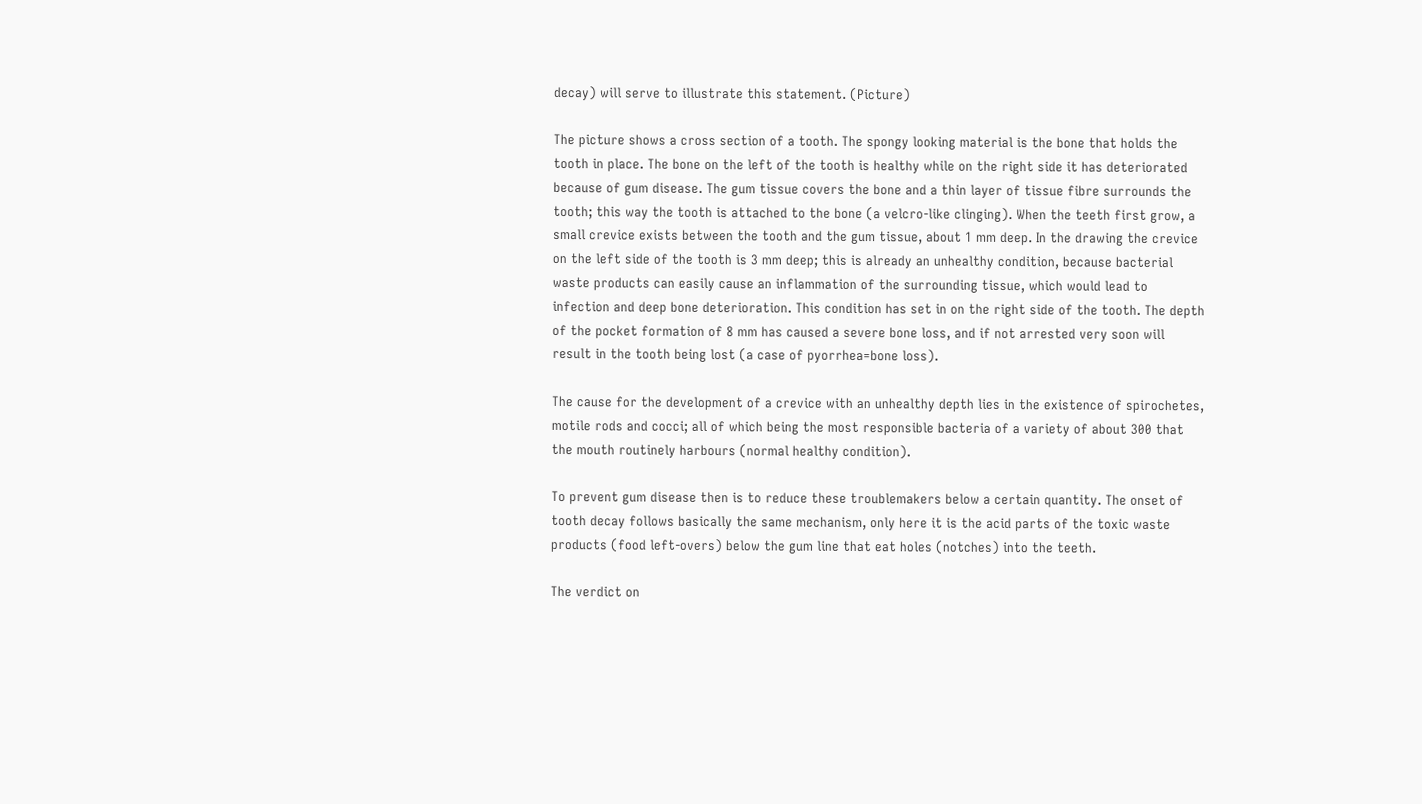decay) will serve to illustrate this statement. (Picture)

The picture shows a cross section of a tooth. The spongy looking material is the bone that holds the tooth in place. The bone on the left of the tooth is healthy while on the right side it has deteriorated because of gum disease. The gum tissue covers the bone and a thin layer of tissue fibre surrounds the tooth; this way the tooth is attached to the bone (a velcro-like clinging). When the teeth first grow, a small crevice exists between the tooth and the gum tissue, about 1 mm deep. In the drawing the crevice on the left side of the tooth is 3 mm deep; this is already an unhealthy condition, because bacterial waste products can easily cause an inflammation of the surrounding tissue, which would lead to infection and deep bone deterioration. This condition has set in on the right side of the tooth. The depth of the pocket formation of 8 mm has caused a severe bone loss, and if not arrested very soon will result in the tooth being lost (a case of pyorrhea=bone loss).

The cause for the development of a crevice with an unhealthy depth lies in the existence of spirochetes, motile rods and cocci; all of which being the most responsible bacteria of a variety of about 300 that the mouth routinely harbours (normal healthy condition).

To prevent gum disease then is to reduce these troublemakers below a certain quantity. The onset of tooth decay follows basically the same mechanism, only here it is the acid parts of the toxic waste products (food left-overs) below the gum line that eat holes (notches) into the teeth.

The verdict on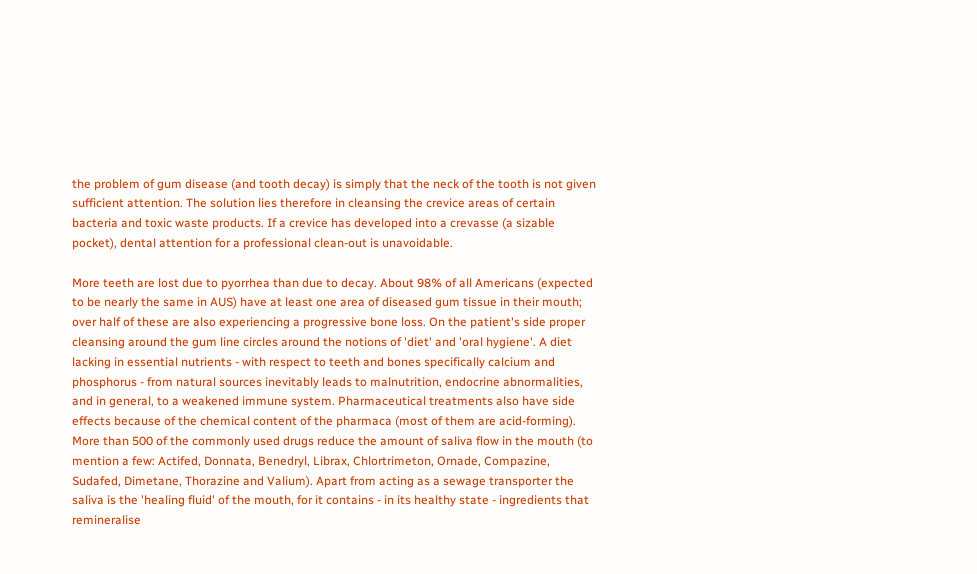the problem of gum disease (and tooth decay) is simply that the neck of the tooth is not given sufficient attention. The solution lies therefore in cleansing the crevice areas of certain bacteria and toxic waste products. If a crevice has developed into a crevasse (a sizable pocket), dental attention for a professional clean-out is unavoidable.

More teeth are lost due to pyorrhea than due to decay. About 98% of all Americans (expected to be nearly the same in AUS) have at least one area of diseased gum tissue in their mouth; over half of these are also experiencing a progressive bone loss. On the patient's side proper cleansing around the gum line circles around the notions of 'diet' and 'oral hygiene'. A diet lacking in essential nutrients - with respect to teeth and bones specifically calcium and phosphorus - from natural sources inevitably leads to malnutrition, endocrine abnormalities, and in general, to a weakened immune system. Pharmaceutical treatments also have side effects because of the chemical content of the pharmaca (most of them are acid-forming). More than 500 of the commonly used drugs reduce the amount of saliva flow in the mouth (to mention a few: Actifed, Donnata, Benedryl, Librax, Chlortrimeton, Ornade, Compazine, Sudafed, Dimetane, Thorazine and Valium). Apart from acting as a sewage transporter the saliva is the 'healing fluid' of the mouth, for it contains - in its healthy state - ingredients that remineralise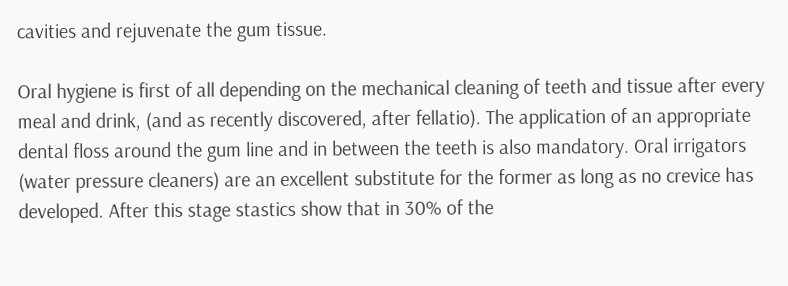cavities and rejuvenate the gum tissue.

Oral hygiene is first of all depending on the mechanical cleaning of teeth and tissue after every meal and drink, (and as recently discovered, after fellatio). The application of an appropriate dental floss around the gum line and in between the teeth is also mandatory. Oral irrigators (water pressure cleaners) are an excellent substitute for the former as long as no crevice has developed. After this stage stastics show that in 30% of the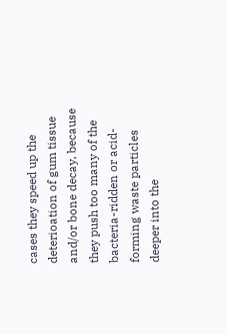cases they speed up the deterioation of gum tissue and/or bone decay, because they push too many of the bacteria-ridden or acid-forming waste particles deeper into the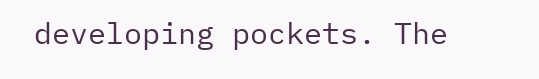developing pockets. The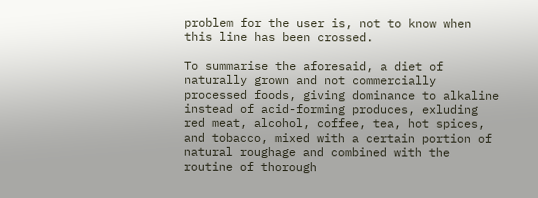problem for the user is, not to know when this line has been crossed.

To summarise the aforesaid, a diet of naturally grown and not commercially processed foods, giving dominance to alkaline instead of acid-forming produces, exluding red meat, alcohol, coffee, tea, hot spices, and tobacco, mixed with a certain portion of natural roughage and combined with the routine of thorough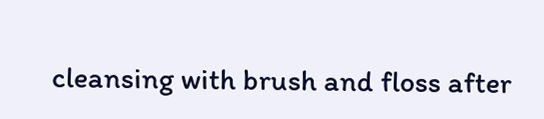cleansing with brush and floss after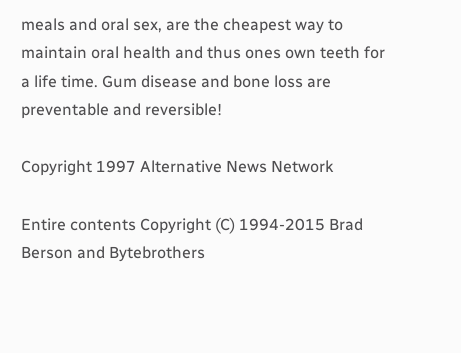meals and oral sex, are the cheapest way to maintain oral health and thus ones own teeth for a life time. Gum disease and bone loss are preventable and reversible!

Copyright 1997 Alternative News Network

Entire contents Copyright (C) 1994-2015 Brad Berson and Bytebrothers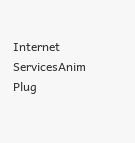Internet ServicesAnim Plug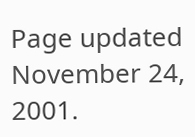Page updated November 24, 2001.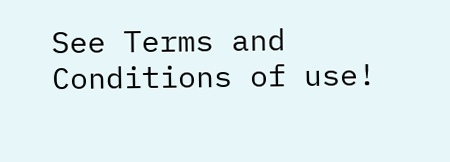See Terms and Conditions of use!